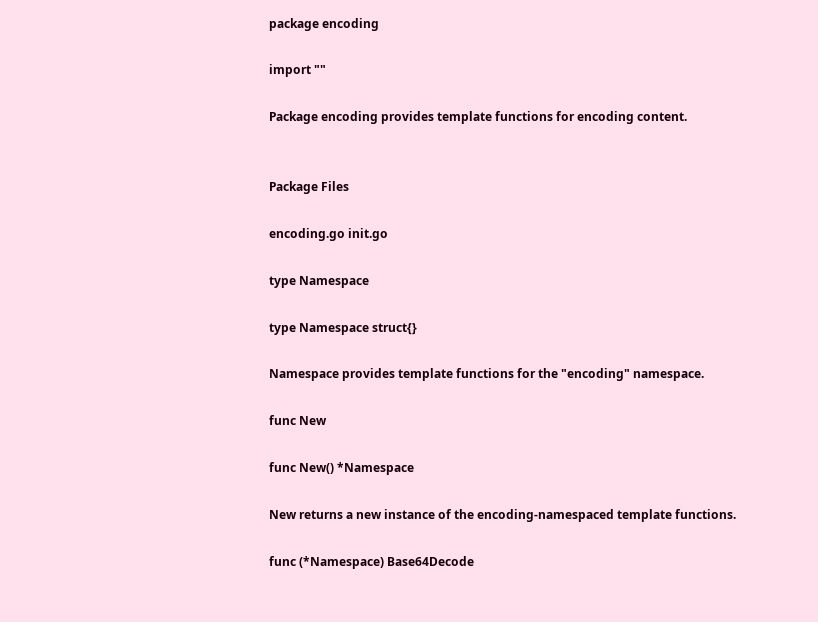package encoding

import ""

Package encoding provides template functions for encoding content.


Package Files

encoding.go init.go

type Namespace

type Namespace struct{}

Namespace provides template functions for the "encoding" namespace.

func New

func New() *Namespace

New returns a new instance of the encoding-namespaced template functions.

func (*Namespace) Base64Decode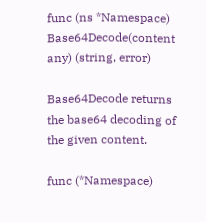func (ns *Namespace) Base64Decode(content any) (string, error)

Base64Decode returns the base64 decoding of the given content.

func (*Namespace)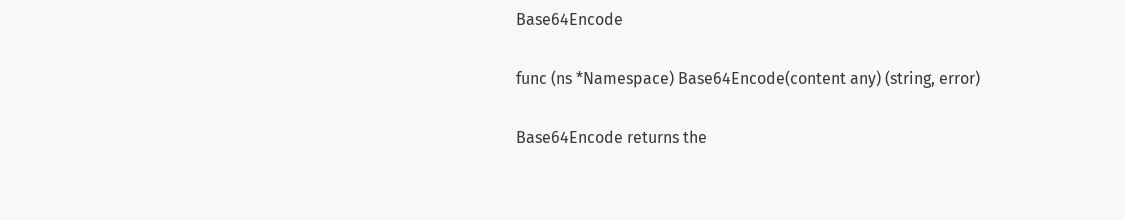Base64Encode

func (ns *Namespace) Base64Encode(content any) (string, error)

Base64Encode returns the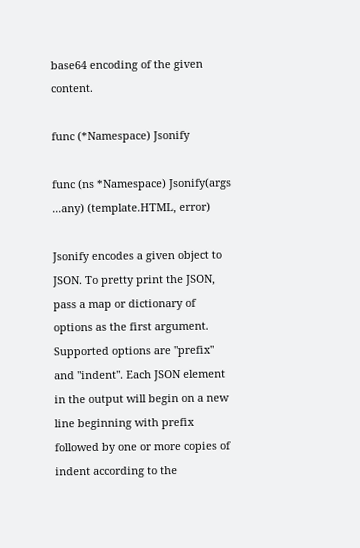base64 encoding of the given content.

func (*Namespace) Jsonify

func (ns *Namespace) Jsonify(args ...any) (template.HTML, error)

Jsonify encodes a given object to JSON. To pretty print the JSON, pass a map or dictionary of options as the first argument. Supported options are "prefix" and "indent". Each JSON element in the output will begin on a new line beginning with prefix followed by one or more copies of indent according to the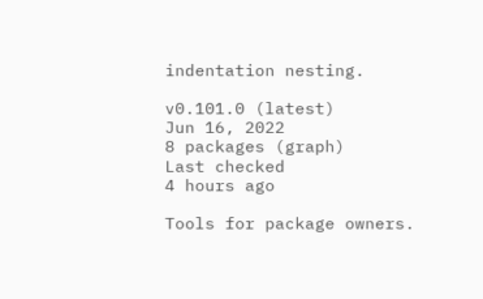indentation nesting.

v0.101.0 (latest)
Jun 16, 2022
8 packages (graph)
Last checked
4 hours ago

Tools for package owners.